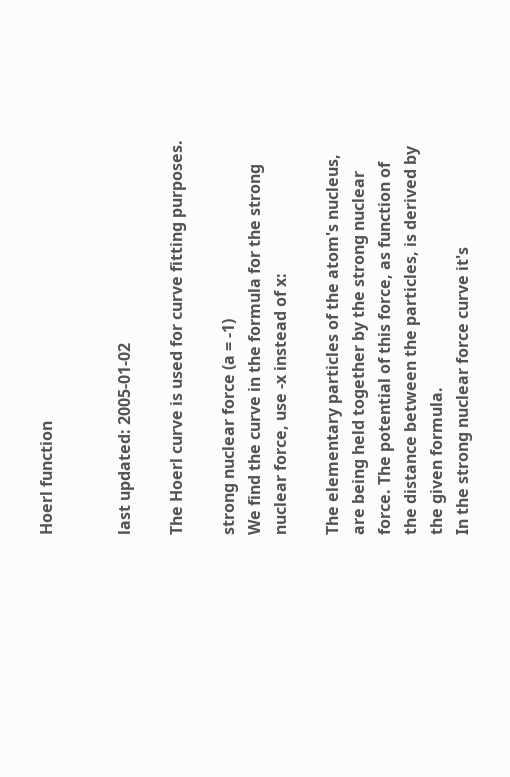Hoerl function


last updated: 2005-01-02

The Hoerl curve is used for curve fitting purposes.

strong nuclear force (a = -1)
We find the curve in the formula for the strong nuclear force, use -x instead of x:

The elementary particles of the atom's nucleus, are being held together by the strong nuclear force. The potential of this force, as function of the distance between the particles, is derived by the given formula.
In the strong nuclear force curve it's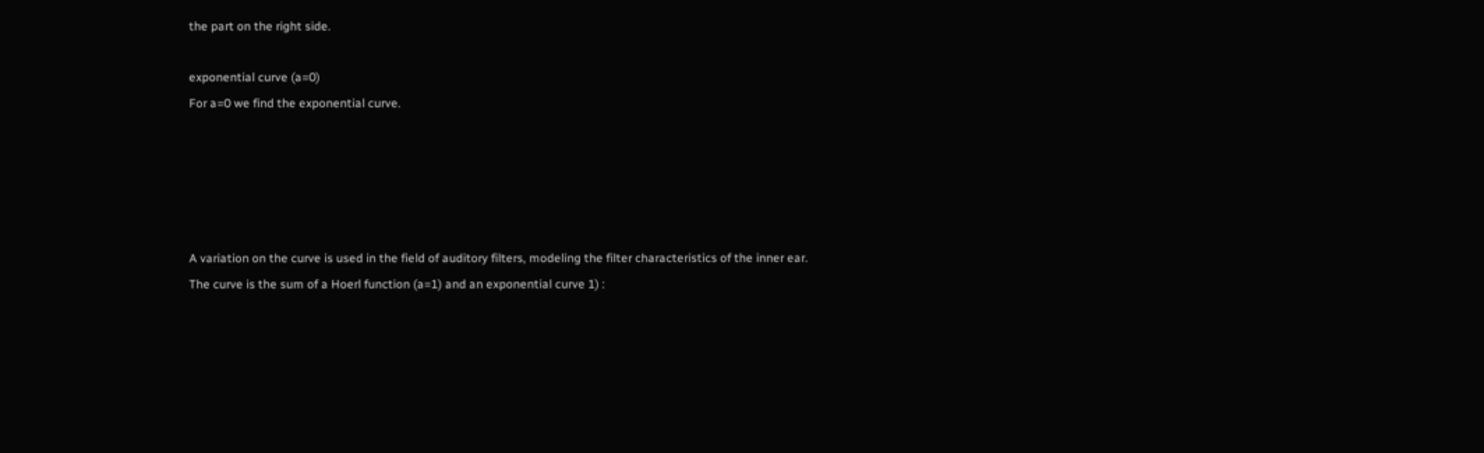the part on the right side.

exponential curve (a=0)
For a=0 we find the exponential curve.





A variation on the curve is used in the field of auditory filters, modeling the filter characteristics of the inner ear. The curve is the sum of a Hoerl function (a=1) and an exponential curve 1) :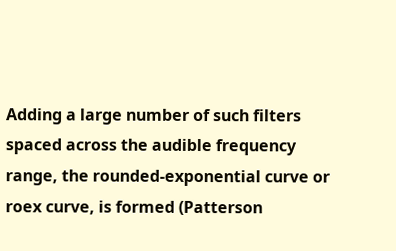Adding a large number of such filters spaced across the audible frequency range, the rounded-exponential curve or roex curve, is formed (Patterson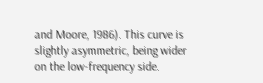and Moore, 1986). This curve is slightly asymmetric, being wider on the low-frequency side.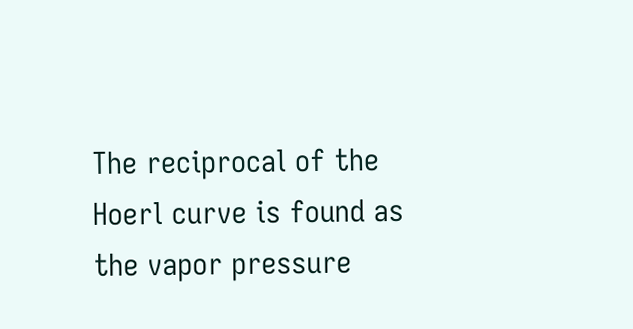The reciprocal of the Hoerl curve is found as the vapor pressure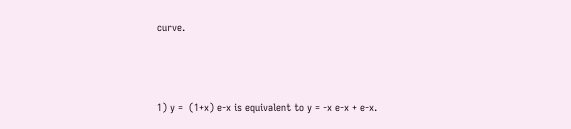curve.



1) y =  (1+x) e-x is equivalent to y = -x e-x + e-x.